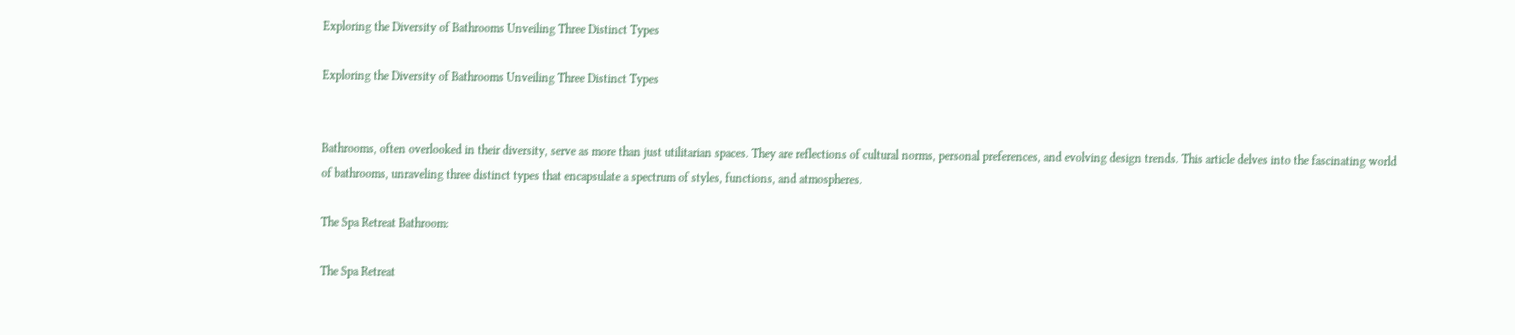Exploring the Diversity of Bathrooms Unveiling Three Distinct Types

Exploring the Diversity of Bathrooms Unveiling Three Distinct Types


Bathrooms, often overlooked in their diversity, serve as more than just utilitarian spaces. They are reflections of cultural norms, personal preferences, and evolving design trends. This article delves into the fascinating world of bathrooms, unraveling three distinct types that encapsulate a spectrum of styles, functions, and atmospheres.

The Spa Retreat Bathroom:

The Spa Retreat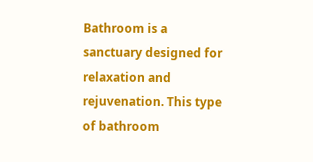Bathroom is a sanctuary designed for relaxation and rejuvenation. This type of bathroom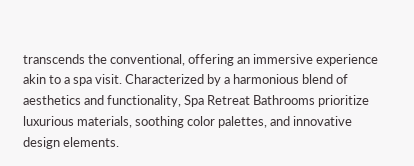transcends the conventional, offering an immersive experience akin to a spa visit. Characterized by a harmonious blend of aesthetics and functionality, Spa Retreat Bathrooms prioritize luxurious materials, soothing color palettes, and innovative design elements.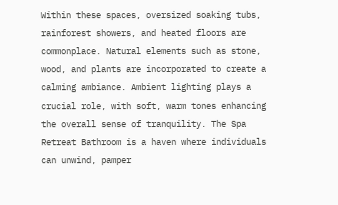Within these spaces, oversized soaking tubs, rainforest showers, and heated floors are commonplace. Natural elements such as stone, wood, and plants are incorporated to create a calming ambiance. Ambient lighting plays a crucial role, with soft, warm tones enhancing the overall sense of tranquility. The Spa Retreat Bathroom is a haven where individuals can unwind, pamper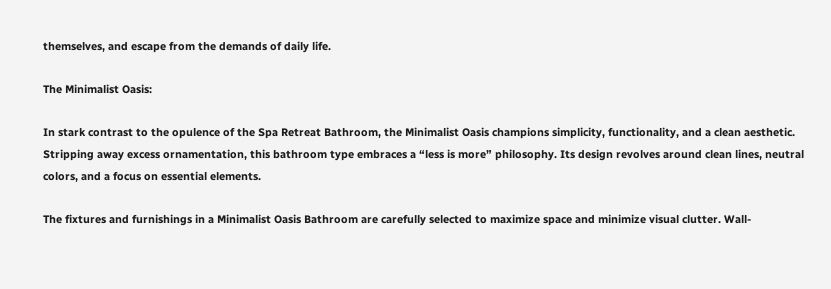themselves, and escape from the demands of daily life.

The Minimalist Oasis:

In stark contrast to the opulence of the Spa Retreat Bathroom, the Minimalist Oasis champions simplicity, functionality, and a clean aesthetic. Stripping away excess ornamentation, this bathroom type embraces a “less is more” philosophy. Its design revolves around clean lines, neutral colors, and a focus on essential elements.

The fixtures and furnishings in a Minimalist Oasis Bathroom are carefully selected to maximize space and minimize visual clutter. Wall-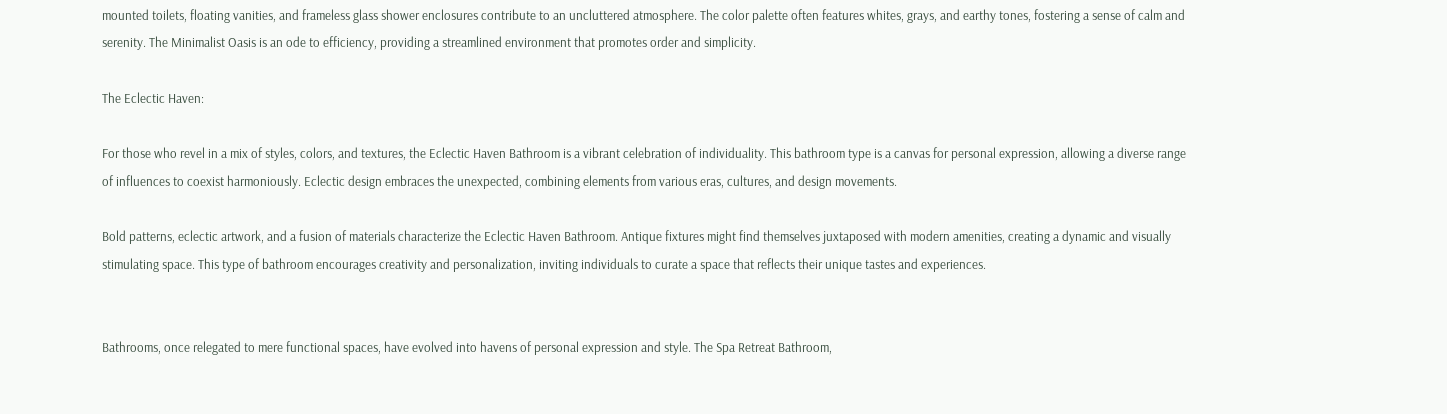mounted toilets, floating vanities, and frameless glass shower enclosures contribute to an uncluttered atmosphere. The color palette often features whites, grays, and earthy tones, fostering a sense of calm and serenity. The Minimalist Oasis is an ode to efficiency, providing a streamlined environment that promotes order and simplicity.

The Eclectic Haven:

For those who revel in a mix of styles, colors, and textures, the Eclectic Haven Bathroom is a vibrant celebration of individuality. This bathroom type is a canvas for personal expression, allowing a diverse range of influences to coexist harmoniously. Eclectic design embraces the unexpected, combining elements from various eras, cultures, and design movements.

Bold patterns, eclectic artwork, and a fusion of materials characterize the Eclectic Haven Bathroom. Antique fixtures might find themselves juxtaposed with modern amenities, creating a dynamic and visually stimulating space. This type of bathroom encourages creativity and personalization, inviting individuals to curate a space that reflects their unique tastes and experiences.


Bathrooms, once relegated to mere functional spaces, have evolved into havens of personal expression and style. The Spa Retreat Bathroom,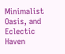Minimalist Oasis, and Eclectic Haven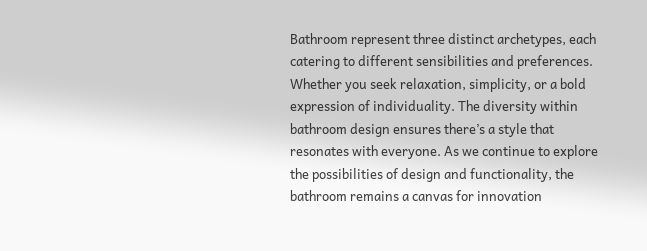Bathroom represent three distinct archetypes, each catering to different sensibilities and preferences. Whether you seek relaxation, simplicity, or a bold expression of individuality. The diversity within bathroom design ensures there’s a style that resonates with everyone. As we continue to explore the possibilities of design and functionality, the bathroom remains a canvas for innovation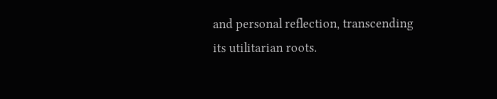and personal reflection, transcending its utilitarian roots.